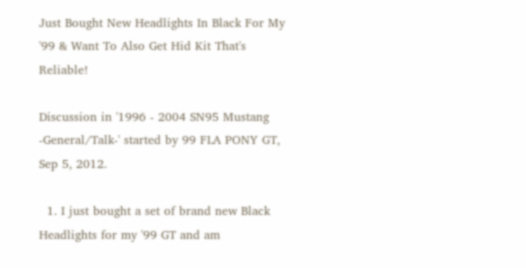Just Bought New Headlights In Black For My '99 & Want To Also Get Hid Kit That's Reliable!

Discussion in '1996 - 2004 SN95 Mustang -General/Talk-' started by 99 FLA PONY GT, Sep 5, 2012.

  1. I just bought a set of brand new Black Headlights for my '99 GT and am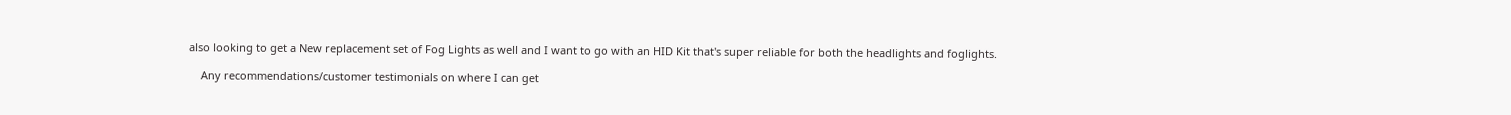also looking to get a New replacement set of Fog Lights as well and I want to go with an HID Kit that's super reliable for both the headlights and foglights.

    Any recommendations/customer testimonials on where I can get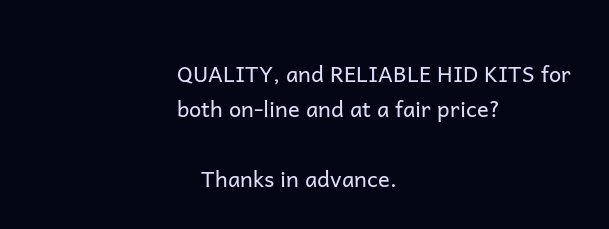QUALITY, and RELIABLE HID KITS for both on-line and at a fair price?

    Thanks in advance.